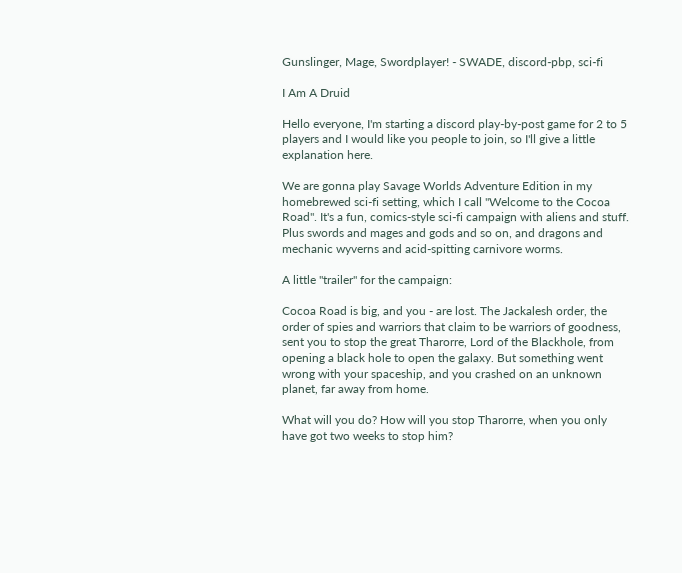Gunslinger, Mage, Swordplayer! - SWADE, discord-pbp, sci-fi

I Am A Druid

Hello everyone, I'm starting a discord play-by-post game for 2 to 5 players and I would like you people to join, so I'll give a little explanation here.

We are gonna play Savage Worlds Adventure Edition in my homebrewed sci-fi setting, which I call "Welcome to the Cocoa Road". It's a fun, comics-style sci-fi campaign with aliens and stuff. Plus swords and mages and gods and so on, and dragons and mechanic wyverns and acid-spitting carnivore worms.

A little "trailer" for the campaign:

Cocoa Road is big, and you - are lost. The Jackalesh order, the order of spies and warriors that claim to be warriors of goodness, sent you to stop the great Tharorre, Lord of the Blackhole, from opening a black hole to open the galaxy. But something went wrong with your spaceship, and you crashed on an unknown planet, far away from home.

What will you do? How will you stop Tharorre, when you only have got two weeks to stop him?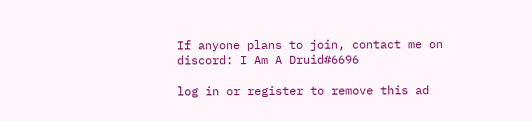If anyone plans to join, contact me on discord: I Am A Druid#6696

log in or register to remove this ad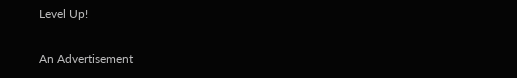Level Up!

An Advertisement